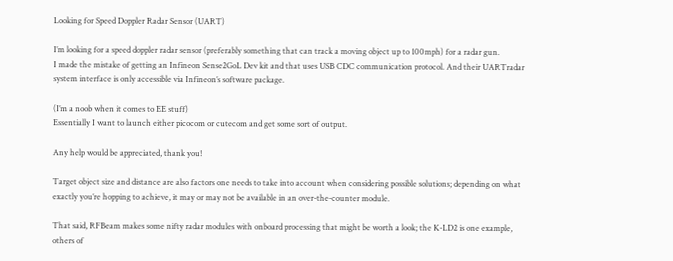Looking for Speed Doppler Radar Sensor (UART)

I’m looking for a speed doppler radar sensor (preferably something that can track a moving object up to 100mph) for a radar gun.
I made the mistake of getting an Infineon Sense2GoL Dev kit and that uses USB CDC communication protocol. And their UARTradar system interface is only accessible via Infineon’s software package.

(I’m a noob when it comes to EE stuff)
Essentially I want to launch either picocom or cutecom and get some sort of output.

Any help would be appreciated, thank you!

Target object size and distance are also factors one needs to take into account when considering possible solutions; depending on what exactly you’re hopping to achieve, it may or may not be available in an over-the-counter module.

That said, RFBeam makes some nifty radar modules with onboard processing that might be worth a look; the K-LD2 is one example, others of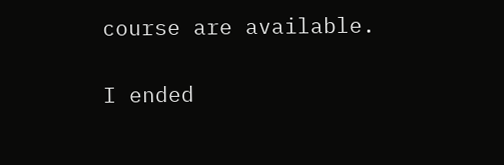course are available.

I ended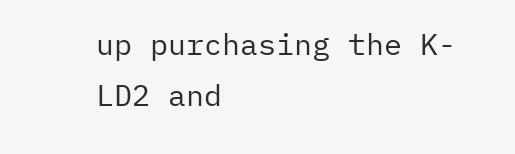up purchasing the K-LD2 and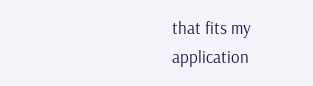that fits my application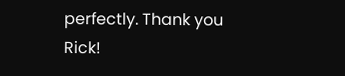perfectly. Thank you Rick!